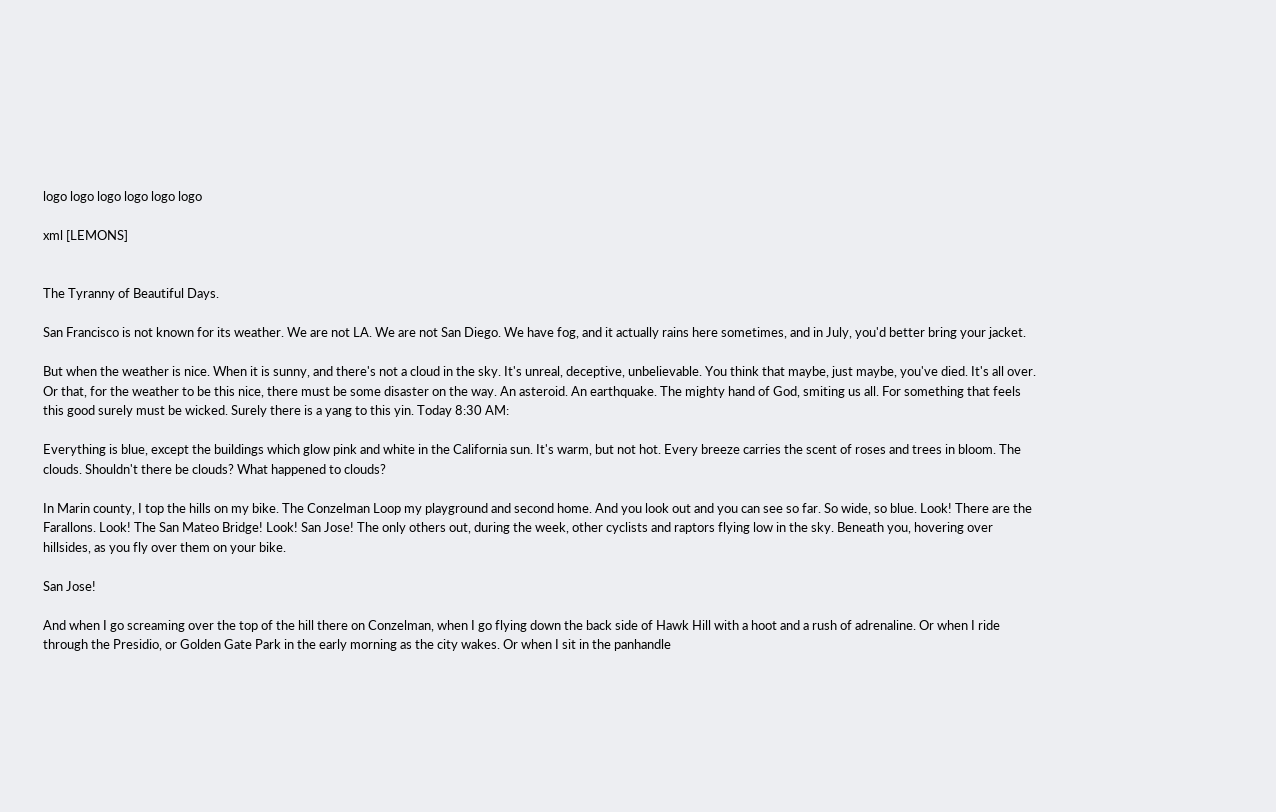logo logo logo logo logo logo

xml [LEMONS]


The Tyranny of Beautiful Days.

San Francisco is not known for its weather. We are not LA. We are not San Diego. We have fog, and it actually rains here sometimes, and in July, you'd better bring your jacket.

But when the weather is nice. When it is sunny, and there's not a cloud in the sky. It's unreal, deceptive, unbelievable. You think that maybe, just maybe, you've died. It's all over. Or that, for the weather to be this nice, there must be some disaster on the way. An asteroid. An earthquake. The mighty hand of God, smiting us all. For something that feels this good surely must be wicked. Surely there is a yang to this yin. Today 8:30 AM:

Everything is blue, except the buildings which glow pink and white in the California sun. It's warm, but not hot. Every breeze carries the scent of roses and trees in bloom. The clouds. Shouldn't there be clouds? What happened to clouds?

In Marin county, I top the hills on my bike. The Conzelman Loop my playground and second home. And you look out and you can see so far. So wide, so blue. Look! There are the Farallons. Look! The San Mateo Bridge! Look! San Jose! The only others out, during the week, other cyclists and raptors flying low in the sky. Beneath you, hovering over hillsides, as you fly over them on your bike.

San Jose!

And when I go screaming over the top of the hill there on Conzelman, when I go flying down the back side of Hawk Hill with a hoot and a rush of adrenaline. Or when I ride through the Presidio, or Golden Gate Park in the early morning as the city wakes. Or when I sit in the panhandle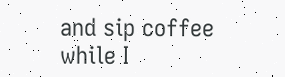and sip coffee while I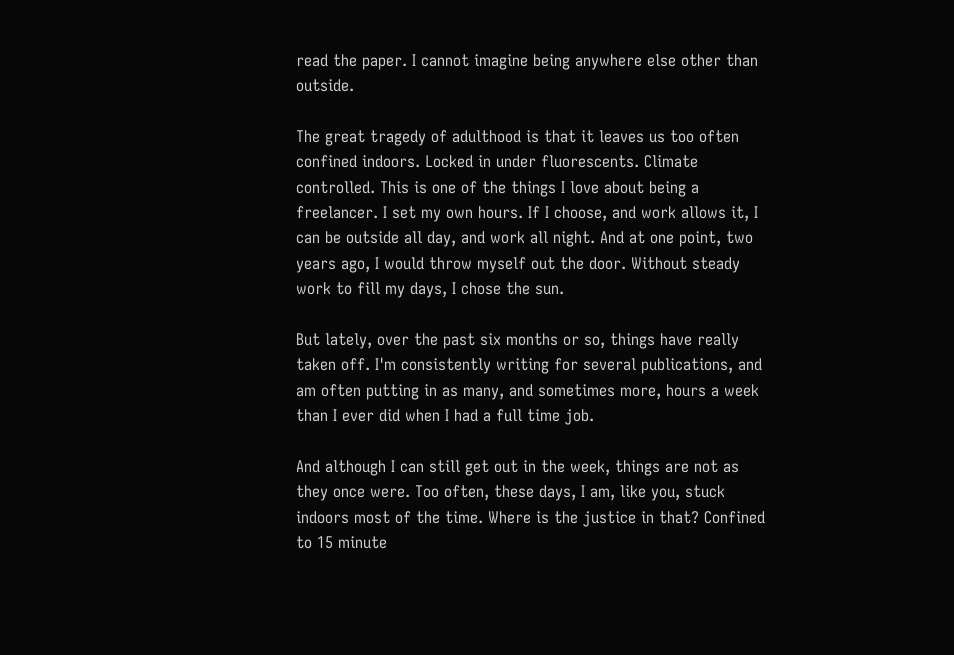read the paper. I cannot imagine being anywhere else other than outside.

The great tragedy of adulthood is that it leaves us too often confined indoors. Locked in under fluorescents. Climate controlled. This is one of the things I love about being a freelancer. I set my own hours. If I choose, and work allows it, I can be outside all day, and work all night. And at one point, two years ago, I would throw myself out the door. Without steady work to fill my days, I chose the sun.

But lately, over the past six months or so, things have really taken off. I'm consistently writing for several publications, and am often putting in as many, and sometimes more, hours a week than I ever did when I had a full time job.

And although I can still get out in the week, things are not as they once were. Too often, these days, I am, like you, stuck indoors most of the time. Where is the justice in that? Confined to 15 minute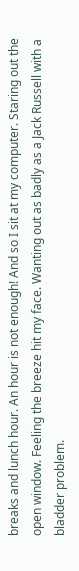breaks and lunch hour. An hour is not enough! And so I sit at my computer. Staring out the open window. Feeling the breeze hit my face. Wanting out as badly as a Jack Russell with a bladder problem.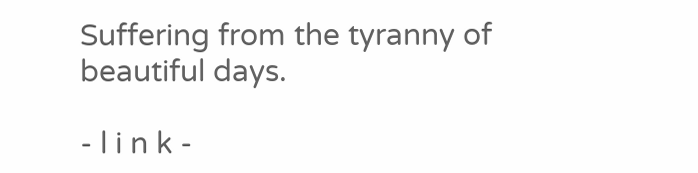Suffering from the tyranny of beautiful days.

- l i n k -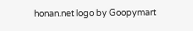honan.net logo by Goopymart